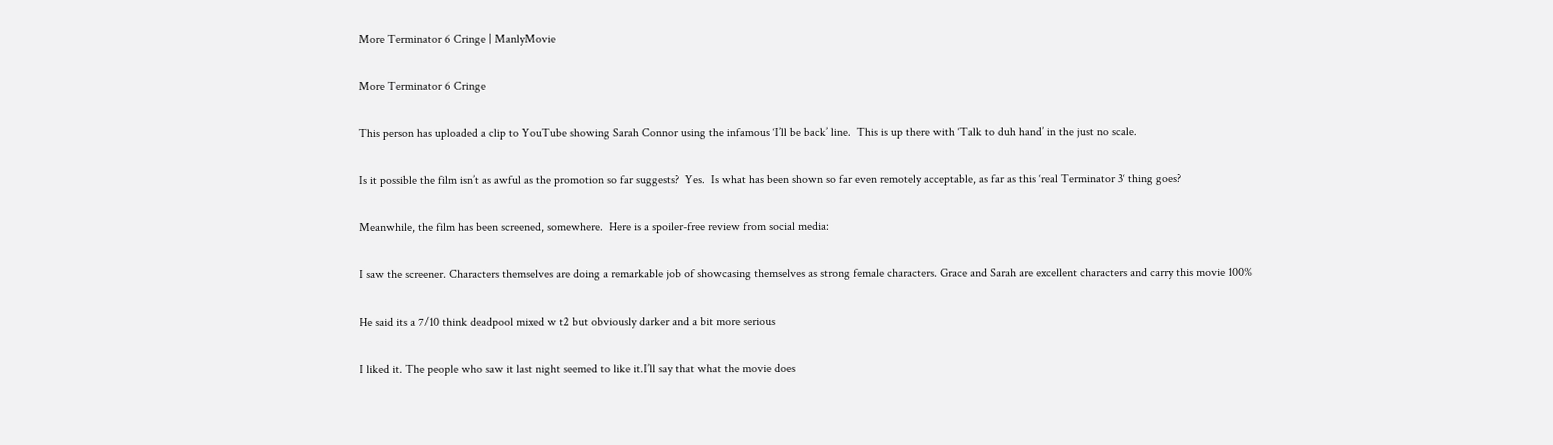More Terminator 6 Cringe | ManlyMovie

More Terminator 6 Cringe

This person has uploaded a clip to YouTube showing Sarah Connor using the infamous ‘I’ll be back’ line.  This is up there with ‘Talk to duh hand’ in the just no scale.

Is it possible the film isn’t as awful as the promotion so far suggests?  Yes.  Is what has been shown so far even remotely acceptable, as far as this ‘real Terminator 3‘ thing goes?

Meanwhile, the film has been screened, somewhere.  Here is a spoiler-free review from social media:

I saw the screener. Characters themselves are doing a remarkable job of showcasing themselves as strong female characters. Grace and Sarah are excellent characters and carry this movie 100%

He said its a 7/10 think deadpool mixed w t2 but obviously darker and a bit more serious

I liked it. The people who saw it last night seemed to like it.I’ll say that what the movie does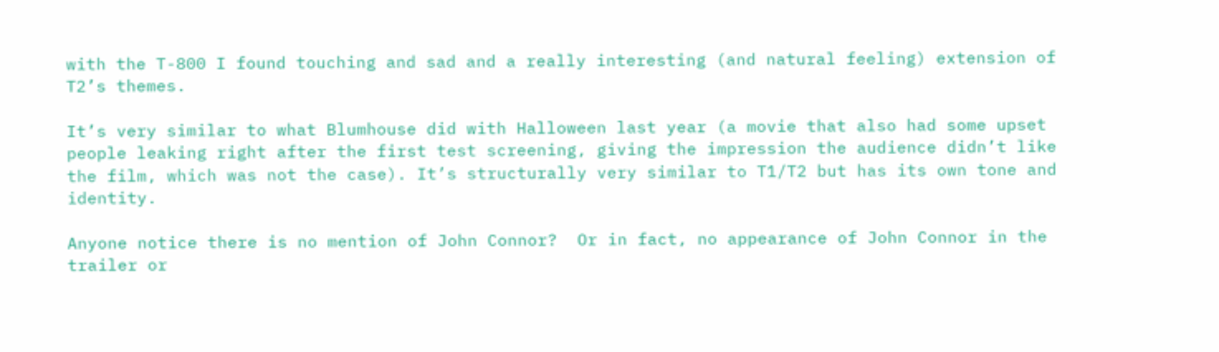with the T-800 I found touching and sad and a really interesting (and natural feeling) extension of T2’s themes.

It’s very similar to what Blumhouse did with Halloween last year (a movie that also had some upset people leaking right after the first test screening, giving the impression the audience didn’t like the film, which was not the case). It’s structurally very similar to T1/T2 but has its own tone and identity.

Anyone notice there is no mention of John Connor?  Or in fact, no appearance of John Connor in the trailer or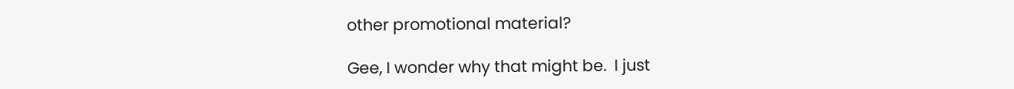other promotional material?

Gee, I wonder why that might be.  I just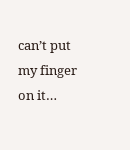can’t put my finger on it…